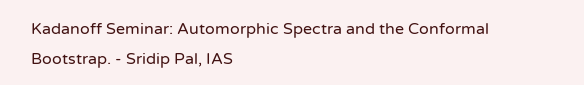Kadanoff Seminar: Automorphic Spectra and the Conformal Bootstrap. - Sridip Pal, IAS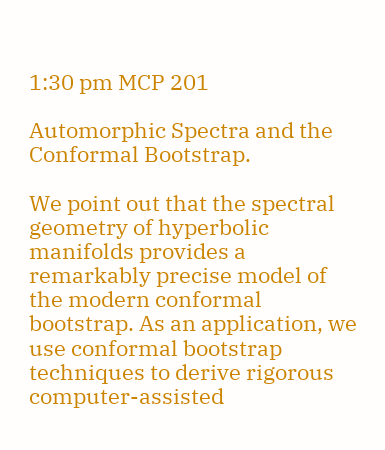1:30 pm MCP 201

Automorphic Spectra and the Conformal Bootstrap.

We point out that the spectral geometry of hyperbolic manifolds provides a remarkably precise model of the modern conformal bootstrap. As an application, we use conformal bootstrap techniques to derive rigorous computer-assisted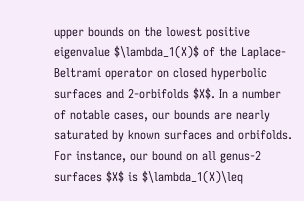upper bounds on the lowest positive eigenvalue $\lambda_1(X)$ of the Laplace-Beltrami operator on closed hyperbolic surfaces and 2-orbifolds $X$. In a number of notable cases, our bounds are nearly saturated by known surfaces and orbifolds. For instance, our bound on all genus-2 surfaces $X$ is $\lambda_1(X)\leq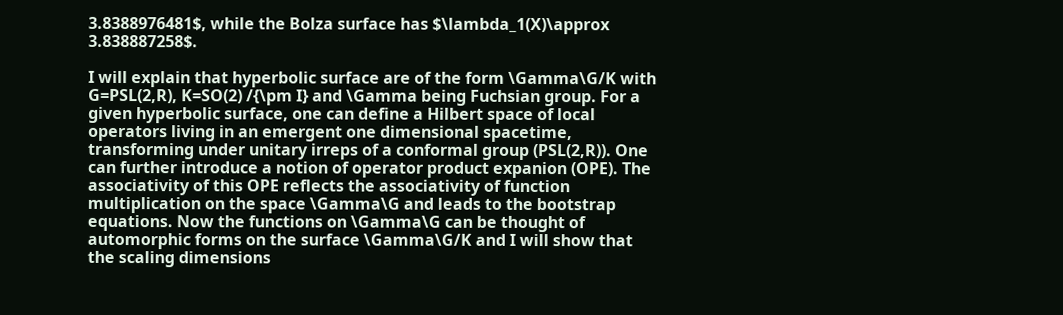3.8388976481$, while the Bolza surface has $\lambda_1(X)\approx 3.838887258$.

I will explain that hyperbolic surface are of the form \Gamma\G/K with G=PSL(2,R), K=SO(2) /{\pm I} and \Gamma being Fuchsian group. For a given hyperbolic surface, one can define a Hilbert space of local operators living in an emergent one dimensional spacetime, transforming under unitary irreps of a conformal group (PSL(2,R)). One can further introduce a notion of operator product expanion (OPE). The associativity of this OPE reflects the associativity of function multiplication on the space \Gamma\G and leads to the bootstrap equations. Now the functions on \Gamma\G can be thought of automorphic forms on the surface \Gamma\G/K and I will show that the scaling dimensions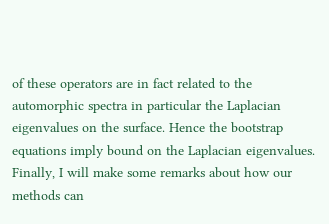of these operators are in fact related to the automorphic spectra in particular the Laplacian eigenvalues on the surface. Hence the bootstrap equations imply bound on the Laplacian eigenvalues. Finally, I will make some remarks about how our methods can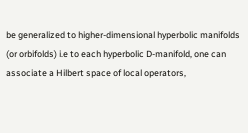be generalized to higher-dimensional hyperbolic manifolds (or orbifolds) i.e to each hyperbolic D-manifold, one can associate a Hilbert space of local operators,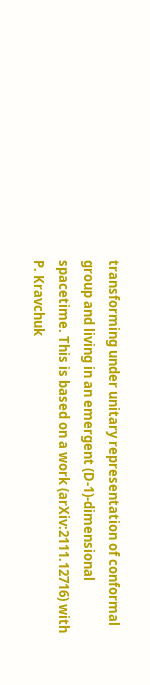transforming under unitary representation of conformal group and living in an emergent (D-1)-dimensional spacetime. This is based on a work (arXiv:2111.12716) with P. Kravchuk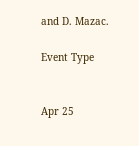and D. Mazac.

Event Type


Apr 25